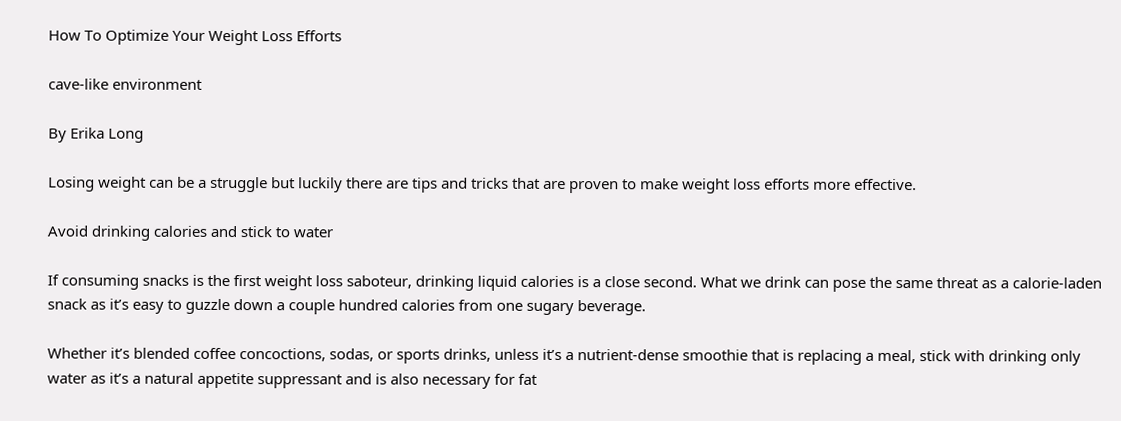How To Optimize Your Weight Loss Efforts

cave-like environment

By Erika Long

Losing weight can be a struggle but luckily there are tips and tricks that are proven to make weight loss efforts more effective.

Avoid drinking calories and stick to water

If consuming snacks is the first weight loss saboteur, drinking liquid calories is a close second. What we drink can pose the same threat as a calorie-laden snack as it’s easy to guzzle down a couple hundred calories from one sugary beverage.

Whether it’s blended coffee concoctions, sodas, or sports drinks, unless it’s a nutrient-dense smoothie that is replacing a meal, stick with drinking only water as it’s a natural appetite suppressant and is also necessary for fat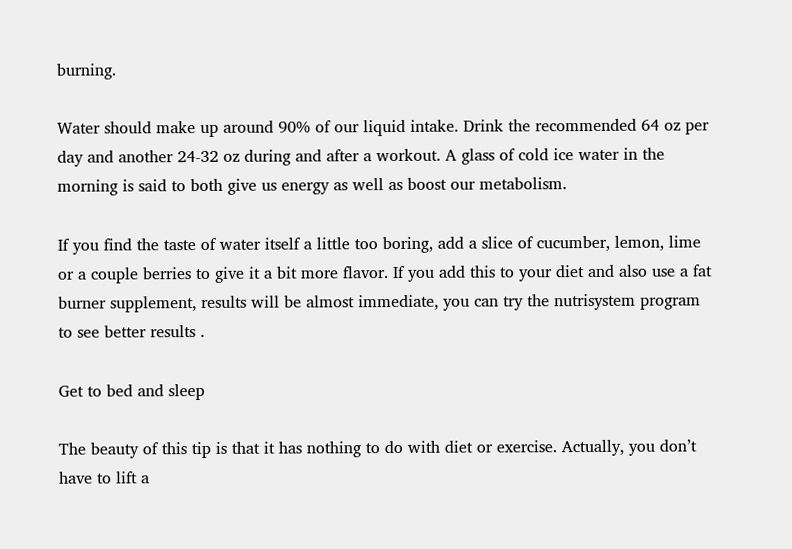burning.

Water should make up around 90% of our liquid intake. Drink the recommended 64 oz per day and another 24-32 oz during and after a workout. A glass of cold ice water in the morning is said to both give us energy as well as boost our metabolism.

If you find the taste of water itself a little too boring, add a slice of cucumber, lemon, lime or a couple berries to give it a bit more flavor. If you add this to your diet and also use a fat burner supplement, results will be almost immediate, you can try the nutrisystem program to see better results .

Get to bed and sleep

The beauty of this tip is that it has nothing to do with diet or exercise. Actually, you don’t have to lift a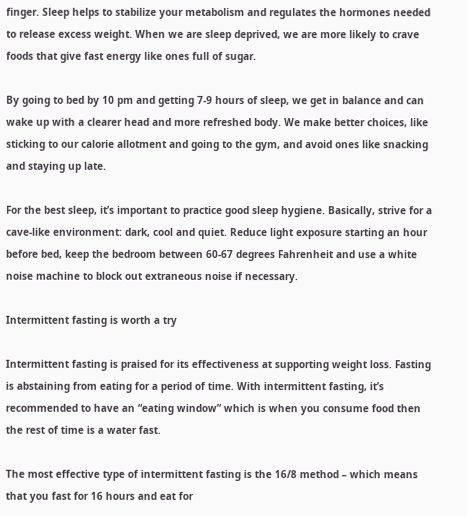finger. Sleep helps to stabilize your metabolism and regulates the hormones needed to release excess weight. When we are sleep deprived, we are more likely to crave foods that give fast energy like ones full of sugar.

By going to bed by 10 pm and getting 7-9 hours of sleep, we get in balance and can wake up with a clearer head and more refreshed body. We make better choices, like sticking to our calorie allotment and going to the gym, and avoid ones like snacking and staying up late.

For the best sleep, it’s important to practice good sleep hygiene. Basically, strive for a cave-like environment: dark, cool and quiet. Reduce light exposure starting an hour before bed, keep the bedroom between 60-67 degrees Fahrenheit and use a white noise machine to block out extraneous noise if necessary.

Intermittent fasting is worth a try

Intermittent fasting is praised for its effectiveness at supporting weight loss. Fasting is abstaining from eating for a period of time. With intermittent fasting, it’s recommended to have an “eating window” which is when you consume food then the rest of time is a water fast.

The most effective type of intermittent fasting is the 16/8 method – which means that you fast for 16 hours and eat for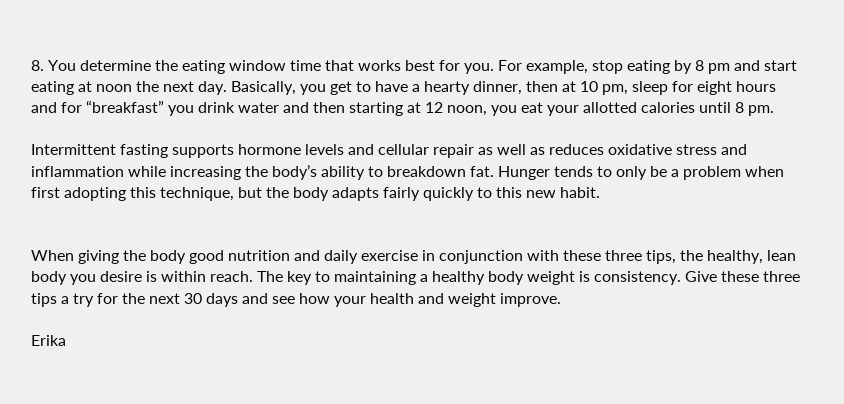8. You determine the eating window time that works best for you. For example, stop eating by 8 pm and start eating at noon the next day. Basically, you get to have a hearty dinner, then at 10 pm, sleep for eight hours and for “breakfast” you drink water and then starting at 12 noon, you eat your allotted calories until 8 pm.

Intermittent fasting supports hormone levels and cellular repair as well as reduces oxidative stress and inflammation while increasing the body’s ability to breakdown fat. Hunger tends to only be a problem when first adopting this technique, but the body adapts fairly quickly to this new habit.


When giving the body good nutrition and daily exercise in conjunction with these three tips, the healthy, lean body you desire is within reach. The key to maintaining a healthy body weight is consistency. Give these three tips a try for the next 30 days and see how your health and weight improve.

Erika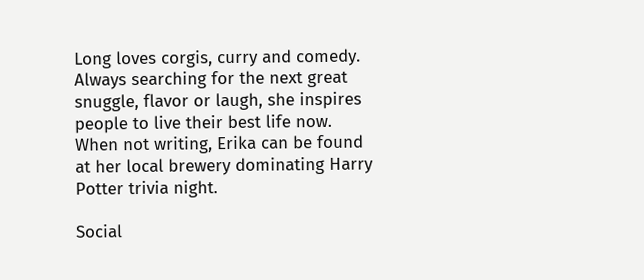Long loves corgis, curry and comedy. Always searching for the next great snuggle, flavor or laugh, she inspires people to live their best life now. When not writing, Erika can be found at her local brewery dominating Harry Potter trivia night.

Social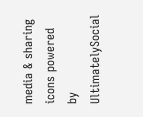media & sharing icons powered by UltimatelySocial